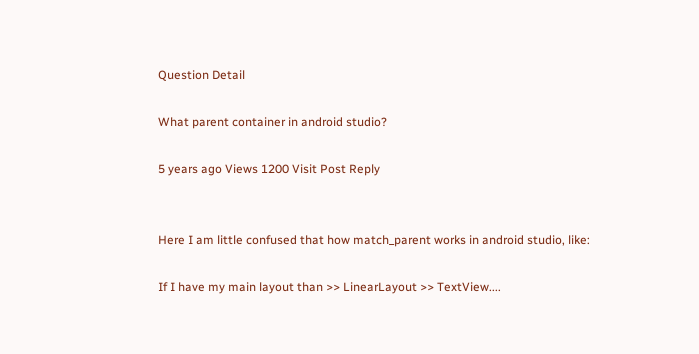Question Detail

What parent container in android studio?

5 years ago Views 1200 Visit Post Reply


Here I am little confused that how match_parent works in android studio, like:

If I have my main layout than >> LinearLayout >> TextView....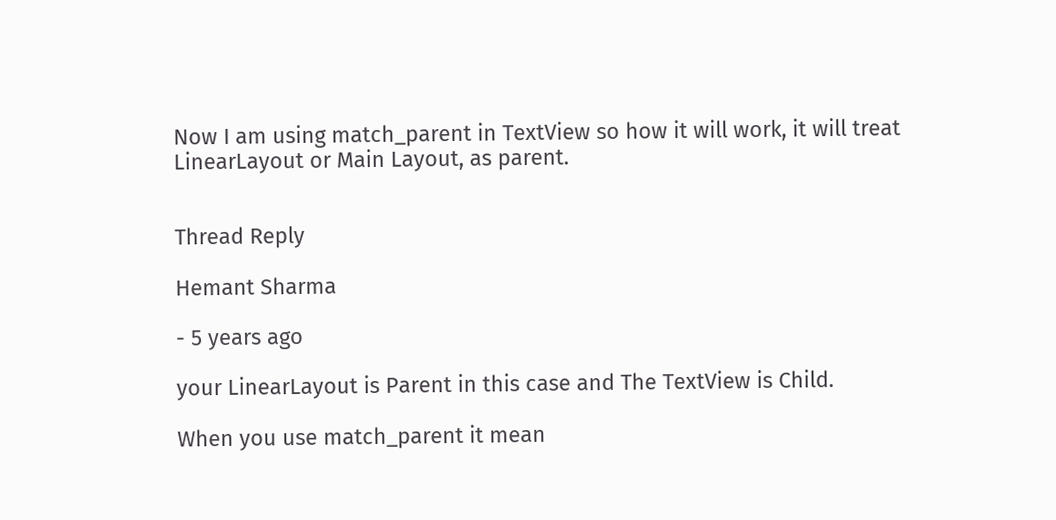Now I am using match_parent in TextView so how it will work, it will treat LinearLayout or Main Layout, as parent.


Thread Reply

Hemant Sharma

- 5 years ago

your LinearLayout is Parent in this case and The TextView is Child.

When you use match_parent it mean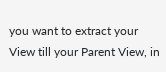you want to extract your View till your Parent View, in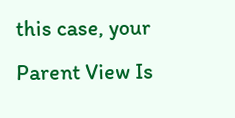this case, your Parent View Is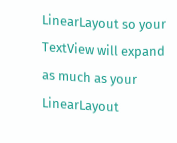LinearLayout so your TextView will expand as much as your LinearLayout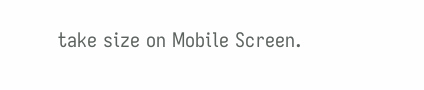take size on Mobile Screen.